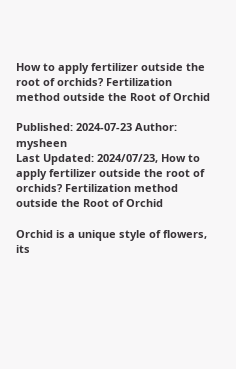How to apply fertilizer outside the root of orchids? Fertilization method outside the Root of Orchid

Published: 2024-07-23 Author: mysheen
Last Updated: 2024/07/23, How to apply fertilizer outside the root of orchids? Fertilization method outside the Root of Orchid

Orchid is a unique style of flowers, its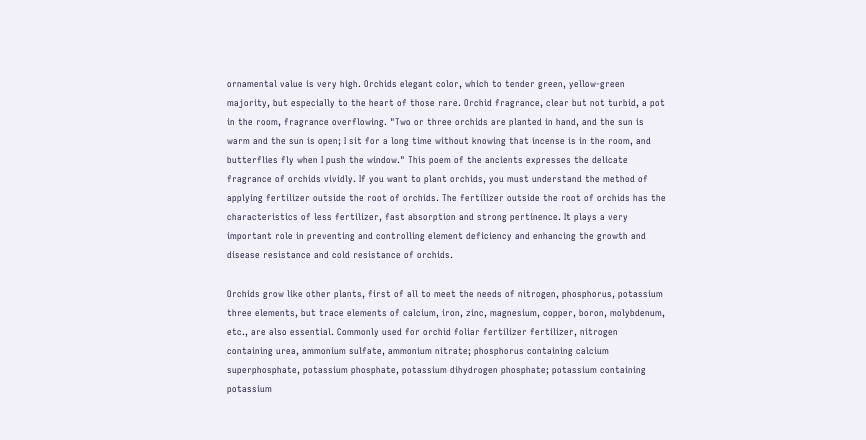ornamental value is very high. Orchids elegant color, which to tender green, yellow-green majority, but especially to the heart of those rare. Orchid fragrance, clear but not turbid, a pot in the room, fragrance overflowing. "Two or three orchids are planted in hand, and the sun is warm and the sun is open; I sit for a long time without knowing that incense is in the room, and butterflies fly when I push the window." This poem of the ancients expresses the delicate fragrance of orchids vividly. If you want to plant orchids, you must understand the method of applying fertilizer outside the root of orchids. The fertilizer outside the root of orchids has the characteristics of less fertilizer, fast absorption and strong pertinence. It plays a very important role in preventing and controlling element deficiency and enhancing the growth and disease resistance and cold resistance of orchids.

Orchids grow like other plants, first of all to meet the needs of nitrogen, phosphorus, potassium three elements, but trace elements of calcium, iron, zinc, magnesium, copper, boron, molybdenum, etc., are also essential. Commonly used for orchid foliar fertilizer fertilizer, nitrogen containing urea, ammonium sulfate, ammonium nitrate; phosphorus containing calcium superphosphate, potassium phosphate, potassium dihydrogen phosphate; potassium containing potassium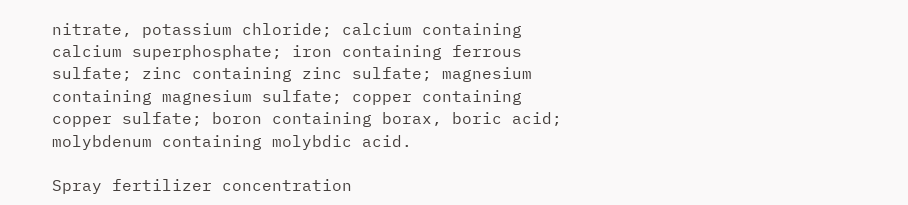nitrate, potassium chloride; calcium containing calcium superphosphate; iron containing ferrous sulfate; zinc containing zinc sulfate; magnesium containing magnesium sulfate; copper containing copper sulfate; boron containing borax, boric acid; molybdenum containing molybdic acid.

Spray fertilizer concentration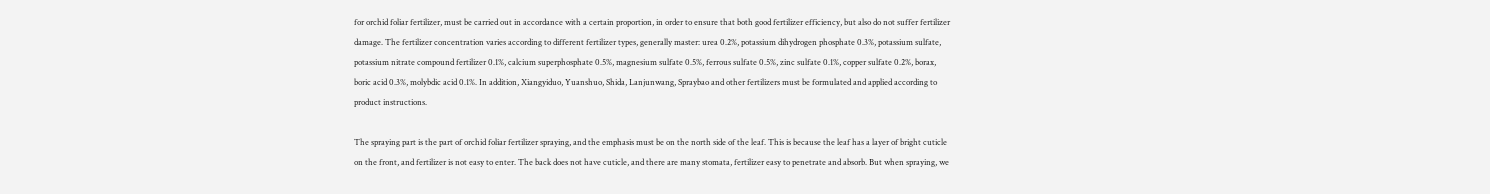for orchid foliar fertilizer, must be carried out in accordance with a certain proportion, in order to ensure that both good fertilizer efficiency, but also do not suffer fertilizer damage. The fertilizer concentration varies according to different fertilizer types, generally master: urea 0.2%, potassium dihydrogen phosphate 0.3%, potassium sulfate, potassium nitrate compound fertilizer 0.1%, calcium superphosphate 0.5%, magnesium sulfate 0.5%, ferrous sulfate 0.5%, zinc sulfate 0.1%, copper sulfate 0.2%, borax, boric acid 0.3%, molybdic acid 0.1%. In addition, Xiangyiduo, Yuanshuo, Shida, Lanjunwang, Spraybao and other fertilizers must be formulated and applied according to product instructions.

The spraying part is the part of orchid foliar fertilizer spraying, and the emphasis must be on the north side of the leaf. This is because the leaf has a layer of bright cuticle on the front, and fertilizer is not easy to enter. The back does not have cuticle, and there are many stomata, fertilizer easy to penetrate and absorb. But when spraying, we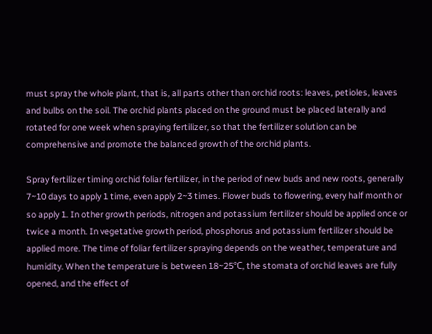must spray the whole plant, that is, all parts other than orchid roots: leaves, petioles, leaves and bulbs on the soil. The orchid plants placed on the ground must be placed laterally and rotated for one week when spraying fertilizer, so that the fertilizer solution can be comprehensive and promote the balanced growth of the orchid plants.

Spray fertilizer timing orchid foliar fertilizer, in the period of new buds and new roots, generally 7~10 days to apply 1 time, even apply 2~3 times. Flower buds to flowering, every half month or so apply 1. In other growth periods, nitrogen and potassium fertilizer should be applied once or twice a month. In vegetative growth period, phosphorus and potassium fertilizer should be applied more. The time of foliar fertilizer spraying depends on the weather, temperature and humidity. When the temperature is between 18~25℃, the stomata of orchid leaves are fully opened, and the effect of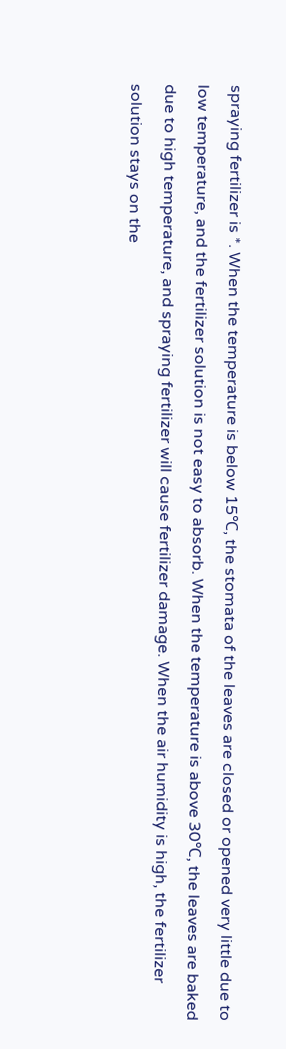spraying fertilizer is *. When the temperature is below 15℃, the stomata of the leaves are closed or opened very little due to low temperature, and the fertilizer solution is not easy to absorb. When the temperature is above 30℃, the leaves are baked due to high temperature, and spraying fertilizer will cause fertilizer damage. When the air humidity is high, the fertilizer solution stays on the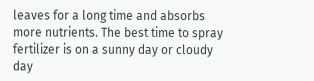leaves for a long time and absorbs more nutrients. The best time to spray fertilizer is on a sunny day or cloudy day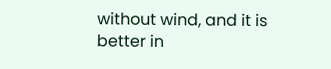without wind, and it is better in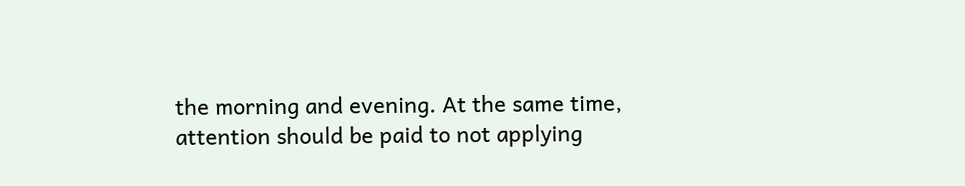the morning and evening. At the same time, attention should be paid to not applying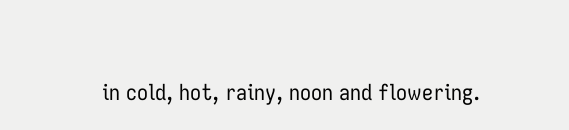in cold, hot, rainy, noon and flowering.